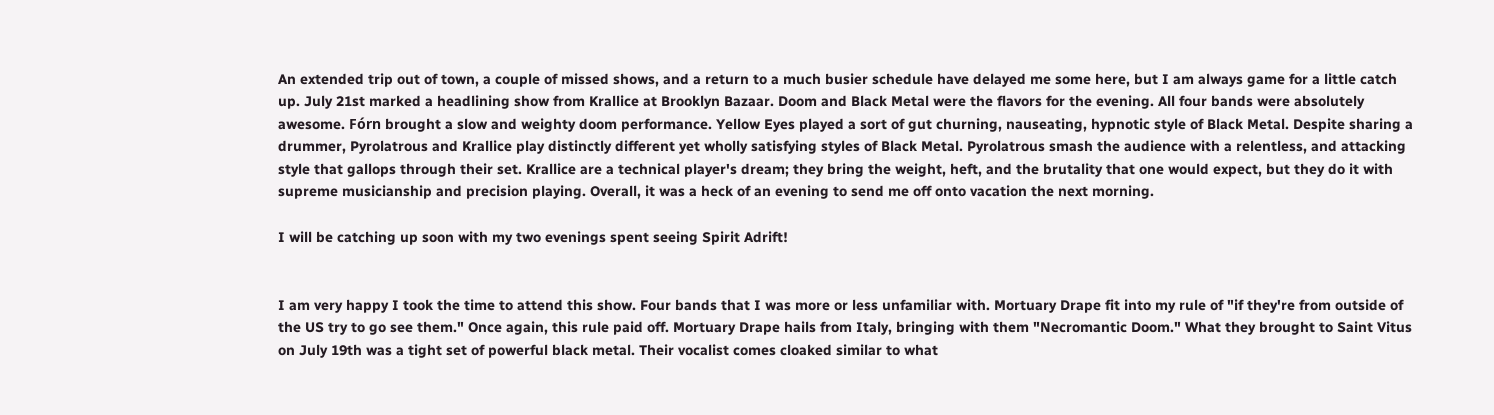An extended trip out of town, a couple of missed shows, and a return to a much busier schedule have delayed me some here, but I am always game for a little catch up. July 21st marked a headlining show from Krallice at Brooklyn Bazaar. Doom and Black Metal were the flavors for the evening. All four bands were absolutely awesome. Fórn brought a slow and weighty doom performance. Yellow Eyes played a sort of gut churning, nauseating, hypnotic style of Black Metal. Despite sharing a drummer, Pyrolatrous and Krallice play distinctly different yet wholly satisfying styles of Black Metal. Pyrolatrous smash the audience with a relentless, and attacking style that gallops through their set. Krallice are a technical player's dream; they bring the weight, heft, and the brutality that one would expect, but they do it with supreme musicianship and precision playing. Overall, it was a heck of an evening to send me off onto vacation the next morning.

I will be catching up soon with my two evenings spent seeing Spirit Adrift!


I am very happy I took the time to attend this show. Four bands that I was more or less unfamiliar with. Mortuary Drape fit into my rule of "if they're from outside of the US try to go see them." Once again, this rule paid off. Mortuary Drape hails from Italy, bringing with them "Necromantic Doom." What they brought to Saint Vitus on July 19th was a tight set of powerful black metal. Their vocalist comes cloaked similar to what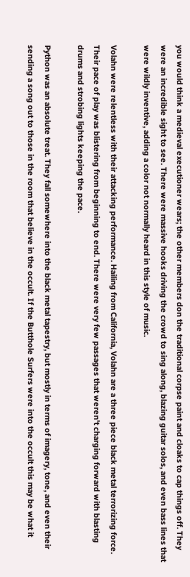you would think a medieval executioner wears; the other members don the traditional corpse paint and cloaks to cap things off. They were an incredible sight to see. There were massive hooks driving the crowd to sing along, blazing guitar solos, and even bass lines that were wildly inventive, adding a color not normally heard in this style of music.

Volahn were relentless with their attacking performance. Hailing from California, Volahn are a three piece black metal terrorizing force. Their pace of play was blistering from beginning to end. There were very few passages that weren't charging forward with blasting drums and strobing lights keeping the pace.

Python was an absolute treat. They fall somewhere into the black metal tapestry, but mostly in terms of imagery, tone, and even their sending a song out to those in the room that believe in the occult. If the Butthole Surfers were into the occult this may be what it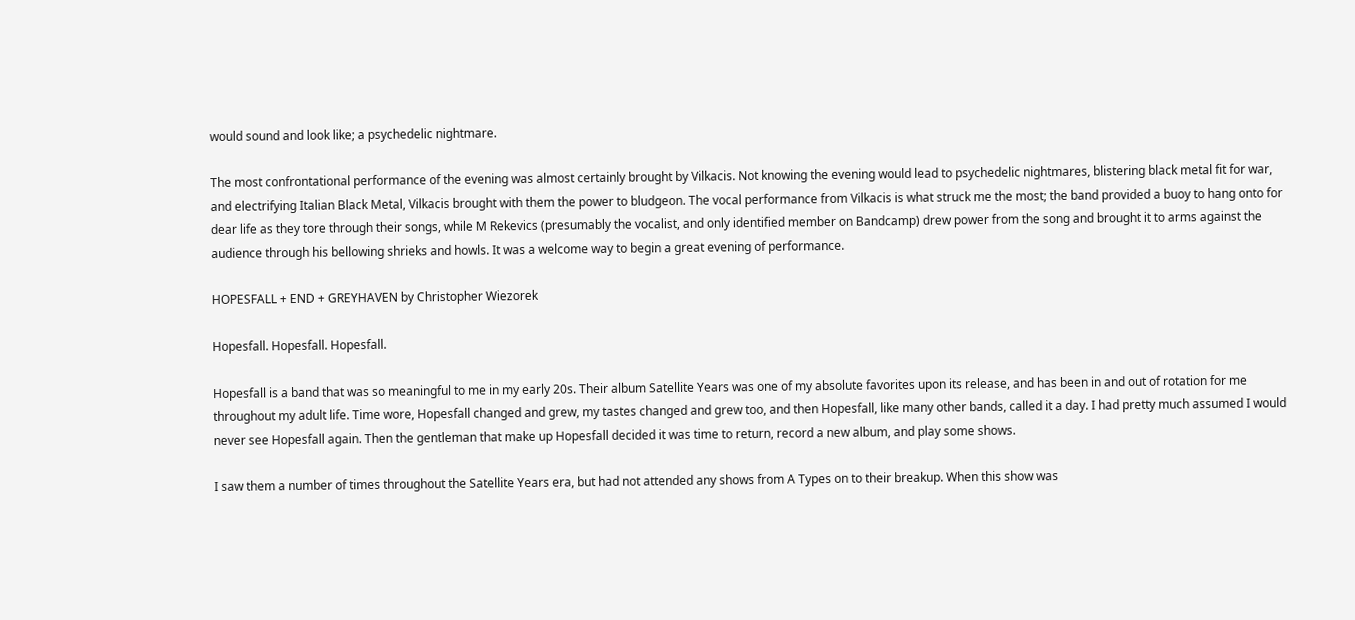would sound and look like; a psychedelic nightmare.

The most confrontational performance of the evening was almost certainly brought by Vilkacis. Not knowing the evening would lead to psychedelic nightmares, blistering black metal fit for war, and electrifying Italian Black Metal, Vilkacis brought with them the power to bludgeon. The vocal performance from Vilkacis is what struck me the most; the band provided a buoy to hang onto for dear life as they tore through their songs, while M Rekevics (presumably the vocalist, and only identified member on Bandcamp) drew power from the song and brought it to arms against the audience through his bellowing shrieks and howls. It was a welcome way to begin a great evening of performance.

HOPESFALL + END + GREYHAVEN by Christopher Wiezorek

Hopesfall. Hopesfall. Hopesfall.

Hopesfall is a band that was so meaningful to me in my early 20s. Their album Satellite Years was one of my absolute favorites upon its release, and has been in and out of rotation for me throughout my adult life. Time wore, Hopesfall changed and grew, my tastes changed and grew too, and then Hopesfall, like many other bands, called it a day. I had pretty much assumed I would never see Hopesfall again. Then the gentleman that make up Hopesfall decided it was time to return, record a new album, and play some shows.

I saw them a number of times throughout the Satellite Years era, but had not attended any shows from A Types on to their breakup. When this show was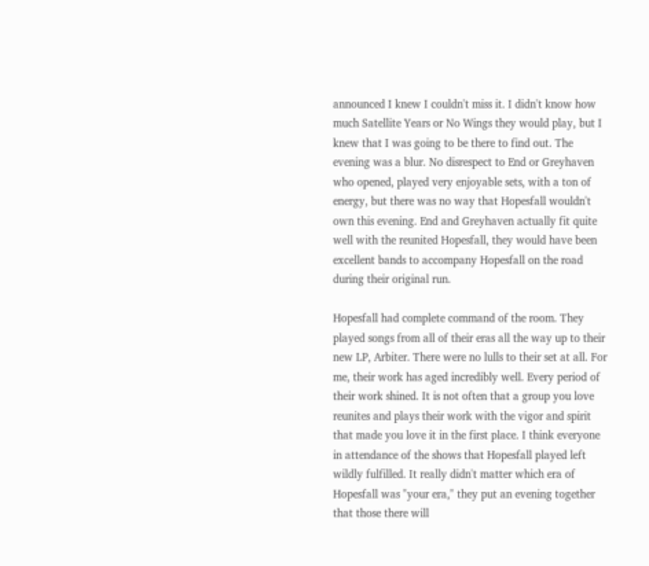announced I knew I couldn't miss it. I didn't know how much Satellite Years or No Wings they would play, but I knew that I was going to be there to find out. The evening was a blur. No disrespect to End or Greyhaven who opened, played very enjoyable sets, with a ton of energy, but there was no way that Hopesfall wouldn't own this evening. End and Greyhaven actually fit quite well with the reunited Hopesfall, they would have been excellent bands to accompany Hopesfall on the road during their original run.

Hopesfall had complete command of the room. They played songs from all of their eras all the way up to their new LP, Arbiter. There were no lulls to their set at all. For me, their work has aged incredibly well. Every period of their work shined. It is not often that a group you love reunites and plays their work with the vigor and spirit that made you love it in the first place. I think everyone in attendance of the shows that Hopesfall played left wildly fulfilled. It really didn't matter which era of Hopesfall was "your era," they put an evening together that those there will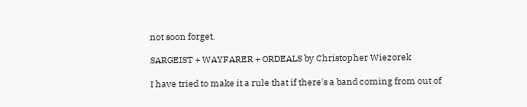not soon forget.

SARGEIST + WAYFARER + ORDEALS by Christopher Wiezorek

I have tried to make it a rule that if there's a band coming from out of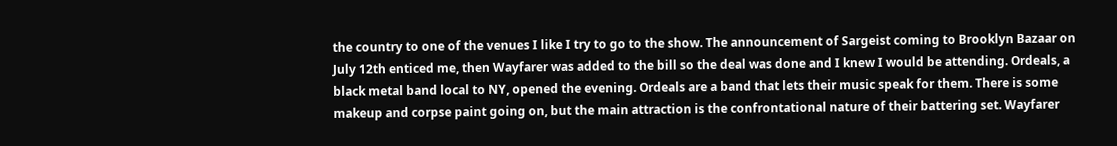the country to one of the venues I like I try to go to the show. The announcement of Sargeist coming to Brooklyn Bazaar on July 12th enticed me, then Wayfarer was added to the bill so the deal was done and I knew I would be attending. Ordeals, a black metal band local to NY, opened the evening. Ordeals are a band that lets their music speak for them. There is some makeup and corpse paint going on, but the main attraction is the confrontational nature of their battering set. Wayfarer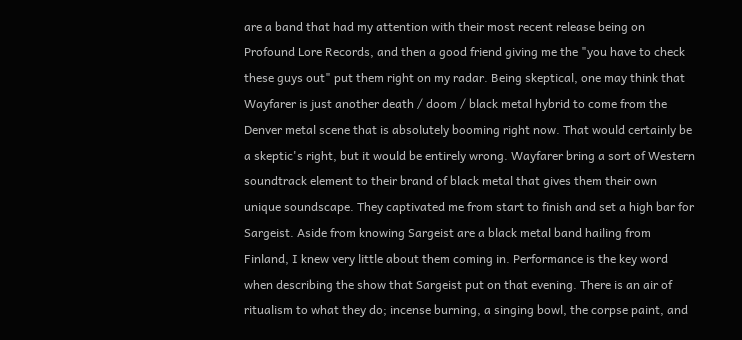are a band that had my attention with their most recent release being on Profound Lore Records, and then a good friend giving me the "you have to check these guys out" put them right on my radar. Being skeptical, one may think that Wayfarer is just another death / doom / black metal hybrid to come from the Denver metal scene that is absolutely booming right now. That would certainly be a skeptic's right, but it would be entirely wrong. Wayfarer bring a sort of Western soundtrack element to their brand of black metal that gives them their own unique soundscape. They captivated me from start to finish and set a high bar for Sargeist. Aside from knowing Sargeist are a black metal band hailing from Finland, I knew very little about them coming in. Performance is the key word when describing the show that Sargeist put on that evening. There is an air of ritualism to what they do; incense burning, a singing bowl, the corpse paint, and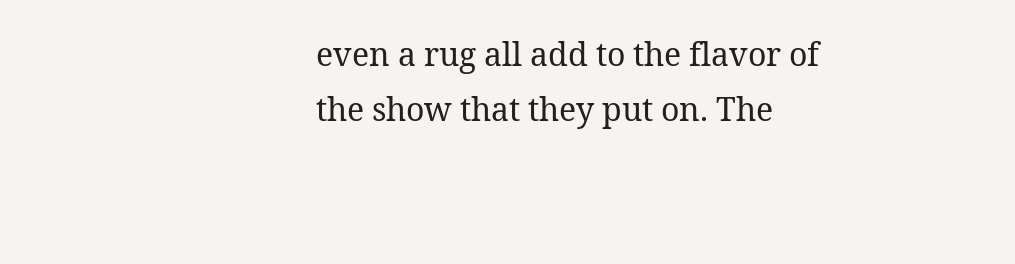even a rug all add to the flavor of the show that they put on. The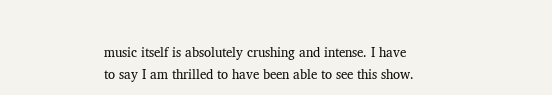music itself is absolutely crushing and intense. I have to say I am thrilled to have been able to see this show.